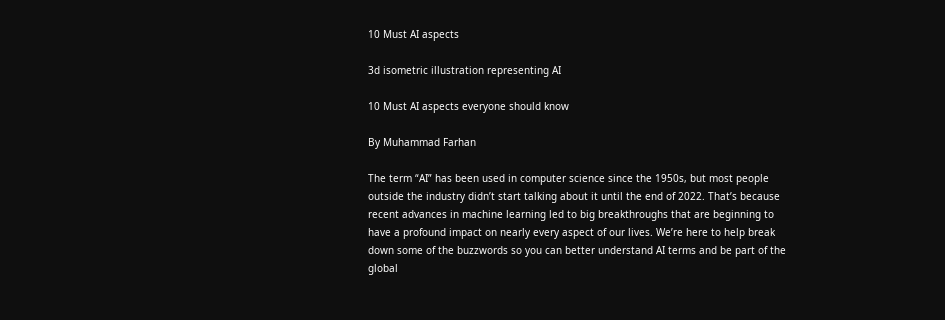10 Must AI aspects

3d isometric illustration representing AI

10 Must AI aspects everyone should know

By Muhammad Farhan

The term “AI” has been used in computer science since the 1950s, but most people outside the industry didn’t start talking about it until the end of 2022. That’s because recent advances in machine learning led to big breakthroughs that are beginning to have a profound impact on nearly every aspect of our lives. We’re here to help break down some of the buzzwords so you can better understand AI terms and be part of the global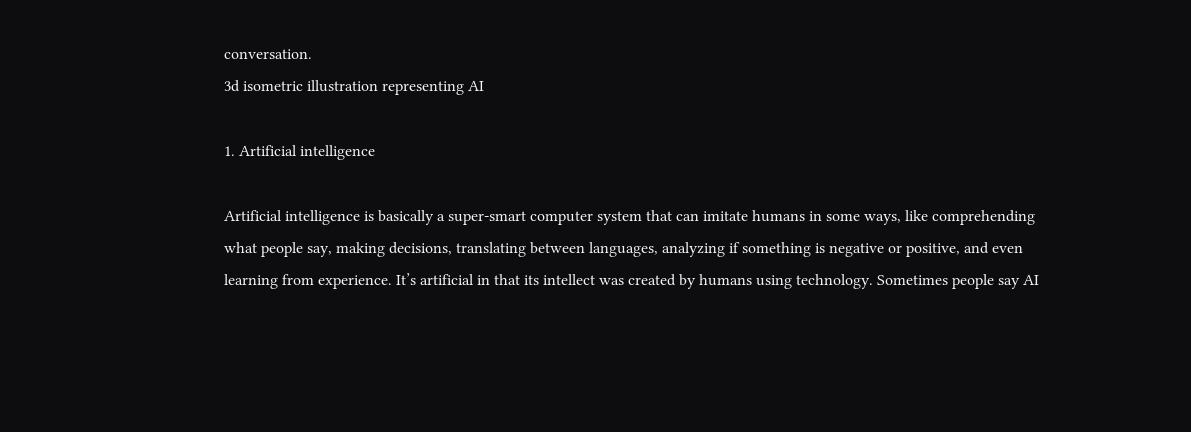conversation.
3d isometric illustration representing AI

1. Artificial intelligence

Artificial intelligence is basically a super-smart computer system that can imitate humans in some ways, like comprehending what people say, making decisions, translating between languages, analyzing if something is negative or positive, and even learning from experience. It’s artificial in that its intellect was created by humans using technology. Sometimes people say AI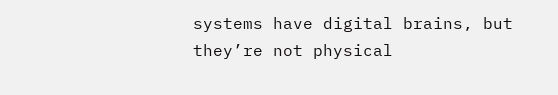systems have digital brains, but they’re not physical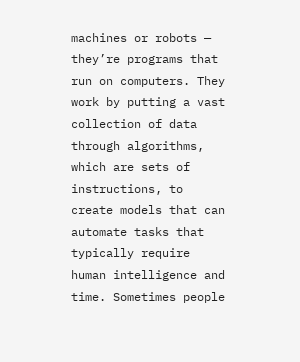machines or robots — they’re programs that run on computers. They work by putting a vast collection of data through algorithms, which are sets of instructions, to create models that can automate tasks that typically require human intelligence and time. Sometimes people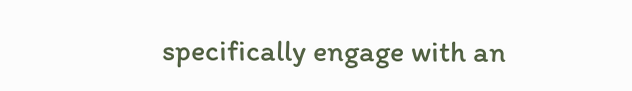specifically engage with an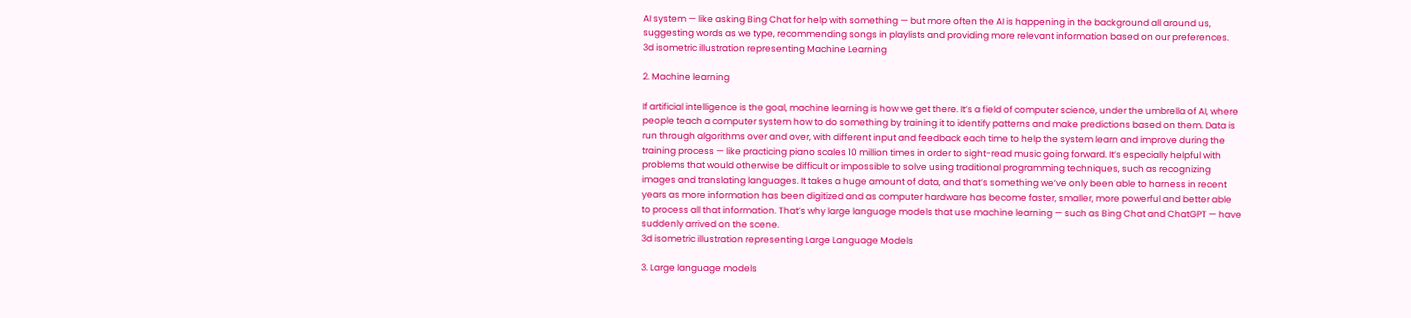AI system — like asking Bing Chat for help with something — but more often the AI is happening in the background all around us, suggesting words as we type, recommending songs in playlists and providing more relevant information based on our preferences.
3d isometric illustration representing Machine Learning

2. Machine learning

If artificial intelligence is the goal, machine learning is how we get there. It’s a field of computer science, under the umbrella of AI, where people teach a computer system how to do something by training it to identify patterns and make predictions based on them. Data is run through algorithms over and over, with different input and feedback each time to help the system learn and improve during the training process — like practicing piano scales 10 million times in order to sight-read music going forward. It’s especially helpful with problems that would otherwise be difficult or impossible to solve using traditional programming techniques, such as recognizing images and translating languages. It takes a huge amount of data, and that’s something we’ve only been able to harness in recent years as more information has been digitized and as computer hardware has become faster, smaller, more powerful and better able to process all that information. That’s why large language models that use machine learning — such as Bing Chat and ChatGPT — have suddenly arrived on the scene.
3d isometric illustration representing Large Language Models

3. Large language models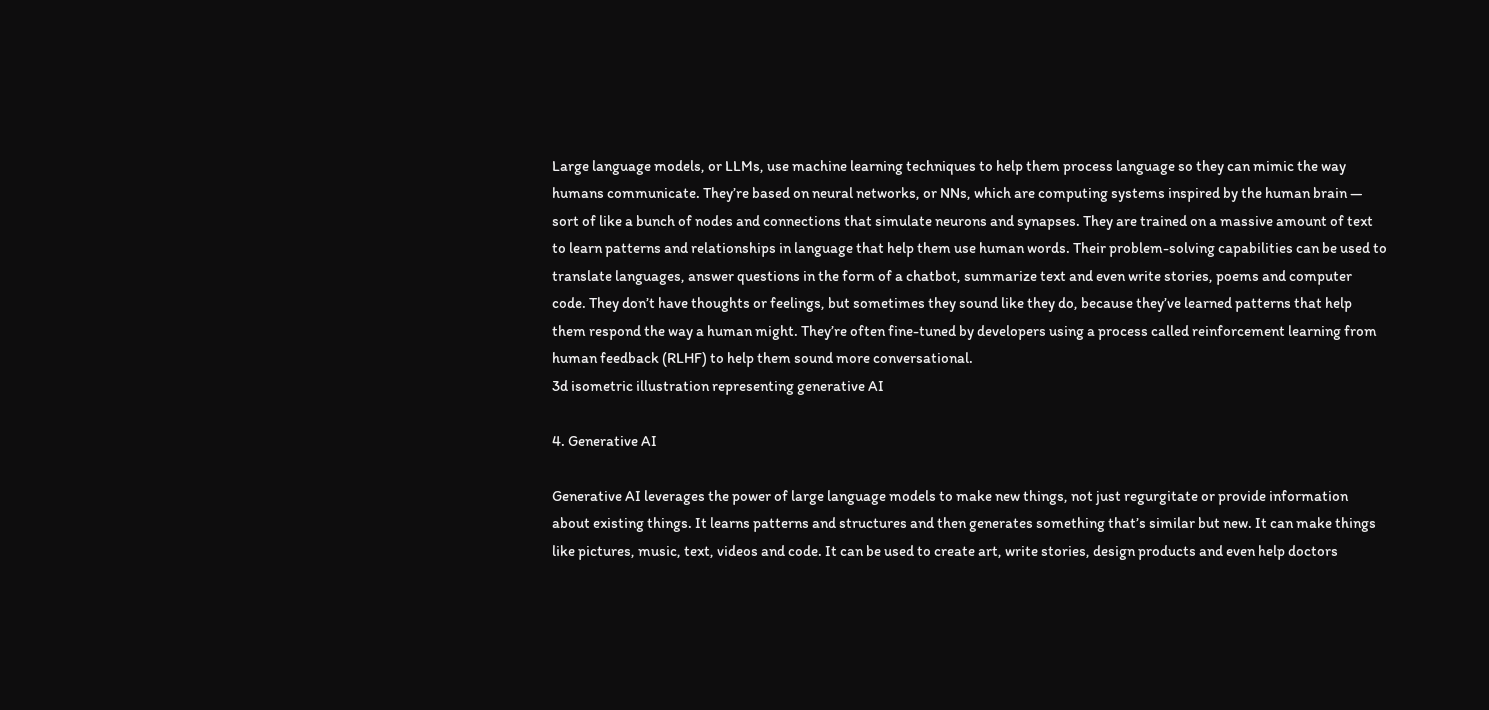Large language models, or LLMs, use machine learning techniques to help them process language so they can mimic the way humans communicate. They’re based on neural networks, or NNs, which are computing systems inspired by the human brain — sort of like a bunch of nodes and connections that simulate neurons and synapses. They are trained on a massive amount of text to learn patterns and relationships in language that help them use human words. Their problem-solving capabilities can be used to translate languages, answer questions in the form of a chatbot, summarize text and even write stories, poems and computer code. They don’t have thoughts or feelings, but sometimes they sound like they do, because they’ve learned patterns that help them respond the way a human might. They’re often fine-tuned by developers using a process called reinforcement learning from human feedback (RLHF) to help them sound more conversational.
3d isometric illustration representing generative AI

4. Generative AI

Generative AI leverages the power of large language models to make new things, not just regurgitate or provide information about existing things. It learns patterns and structures and then generates something that’s similar but new. It can make things like pictures, music, text, videos and code. It can be used to create art, write stories, design products and even help doctors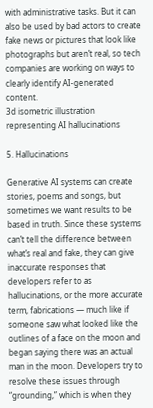with administrative tasks. But it can also be used by bad actors to create fake news or pictures that look like photographs but aren’t real, so tech companies are working on ways to clearly identify AI-generated content.
3d isometric illustration representing AI hallucinations

5. Hallucinations

Generative AI systems can create stories, poems and songs, but sometimes we want results to be based in truth. Since these systems can’t tell the difference between what’s real and fake, they can give inaccurate responses that developers refer to as hallucinations, or the more accurate term, fabrications — much like if someone saw what looked like the outlines of a face on the moon and began saying there was an actual man in the moon. Developers try to resolve these issues through “grounding,” which is when they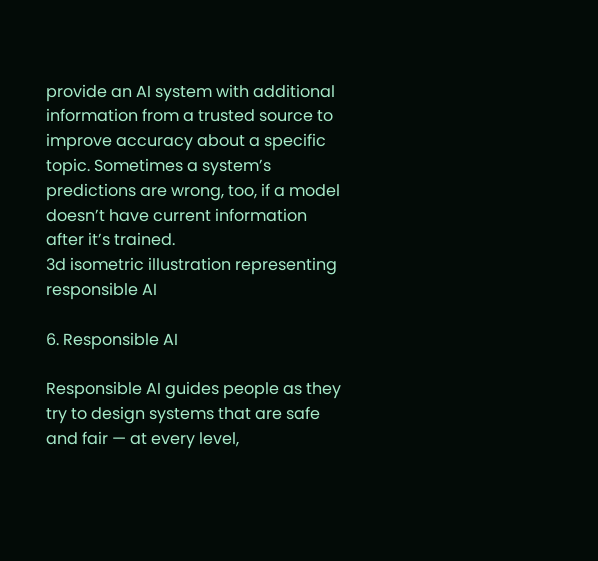provide an AI system with additional information from a trusted source to improve accuracy about a specific topic. Sometimes a system’s predictions are wrong, too, if a model doesn’t have current information after it’s trained.
3d isometric illustration representing responsible AI

6. Responsible AI

Responsible AI guides people as they try to design systems that are safe and fair — at every level,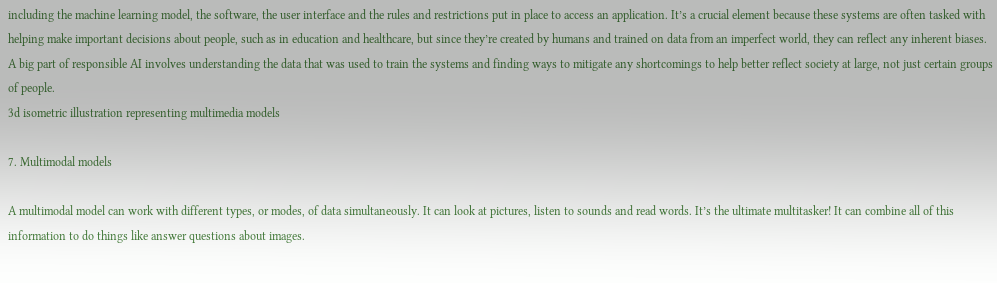including the machine learning model, the software, the user interface and the rules and restrictions put in place to access an application. It’s a crucial element because these systems are often tasked with helping make important decisions about people, such as in education and healthcare, but since they’re created by humans and trained on data from an imperfect world, they can reflect any inherent biases. A big part of responsible AI involves understanding the data that was used to train the systems and finding ways to mitigate any shortcomings to help better reflect society at large, not just certain groups of people.
3d isometric illustration representing multimedia models

7. Multimodal models

A multimodal model can work with different types, or modes, of data simultaneously. It can look at pictures, listen to sounds and read words. It’s the ultimate multitasker! It can combine all of this information to do things like answer questions about images.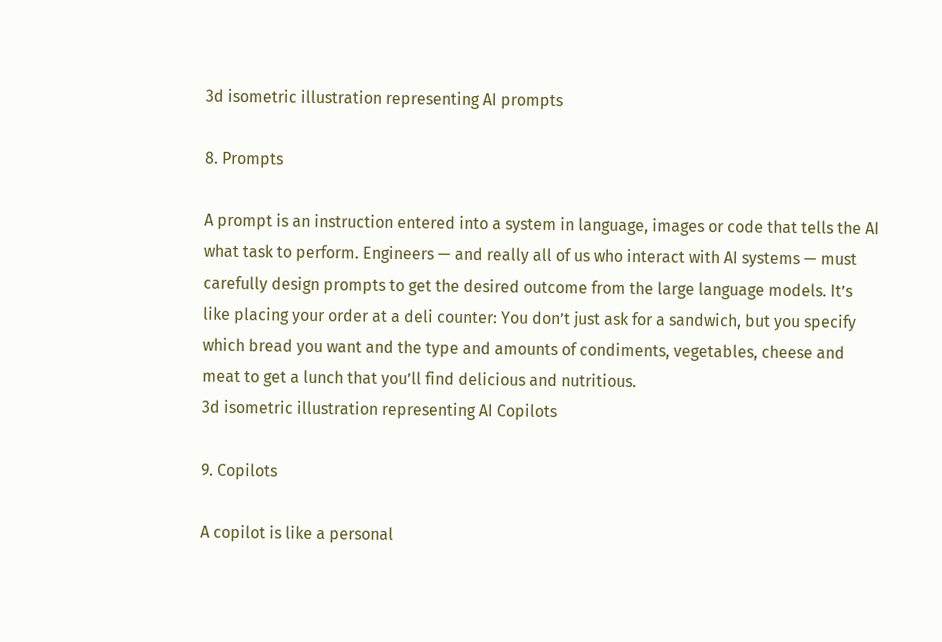3d isometric illustration representing AI prompts

8. Prompts

A prompt is an instruction entered into a system in language, images or code that tells the AI what task to perform. Engineers — and really all of us who interact with AI systems — must carefully design prompts to get the desired outcome from the large language models. It’s like placing your order at a deli counter: You don’t just ask for a sandwich, but you specify which bread you want and the type and amounts of condiments, vegetables, cheese and meat to get a lunch that you’ll find delicious and nutritious.
3d isometric illustration representing AI Copilots

9. Copilots

A copilot is like a personal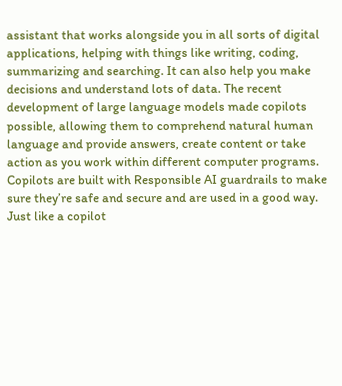assistant that works alongside you in all sorts of digital applications, helping with things like writing, coding, summarizing and searching. It can also help you make decisions and understand lots of data. The recent development of large language models made copilots possible, allowing them to comprehend natural human language and provide answers, create content or take action as you work within different computer programs. Copilots are built with Responsible AI guardrails to make sure they’re safe and secure and are used in a good way. Just like a copilot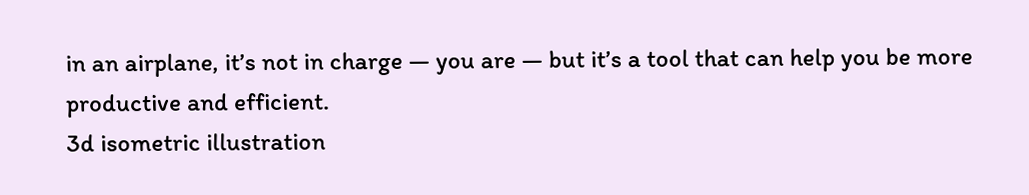in an airplane, it’s not in charge — you are — but it’s a tool that can help you be more productive and efficient.
3d isometric illustration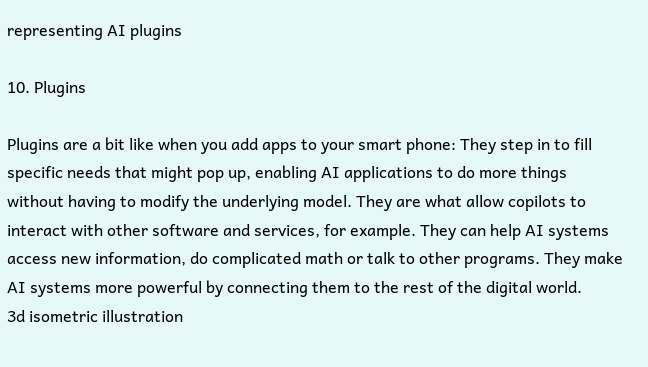representing AI plugins

10. Plugins

Plugins are a bit like when you add apps to your smart phone: They step in to fill specific needs that might pop up, enabling AI applications to do more things without having to modify the underlying model. They are what allow copilots to interact with other software and services, for example. They can help AI systems access new information, do complicated math or talk to other programs. They make AI systems more powerful by connecting them to the rest of the digital world.
3d isometric illustration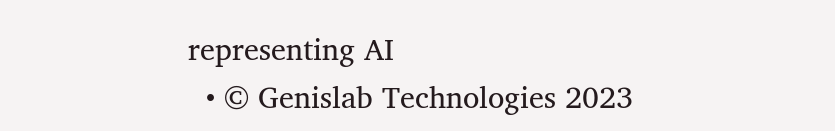representing AI
  • © Genislab Technologies 2023